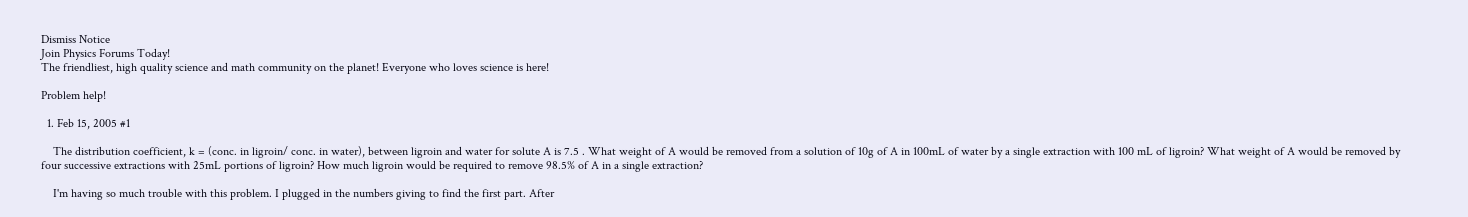Dismiss Notice
Join Physics Forums Today!
The friendliest, high quality science and math community on the planet! Everyone who loves science is here!

Problem help!

  1. Feb 15, 2005 #1

    The distribution coefficient, k = (conc. in ligroin/ conc. in water), between ligroin and water for solute A is 7.5 . What weight of A would be removed from a solution of 10g of A in 100mL of water by a single extraction with 100 mL of ligroin? What weight of A would be removed by four successive extractions with 25mL portions of ligroin? How much ligroin would be required to remove 98.5% of A in a single extraction?

    I'm having so much trouble with this problem. I plugged in the numbers giving to find the first part. After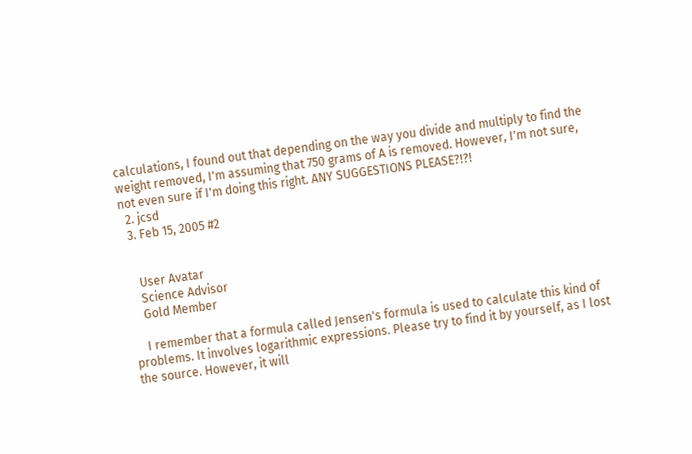calculations, I found out that depending on the way you divide and multiply to find the weight removed, I'm assuming that 750 grams of A is removed. However, I'm not sure, not even sure if I'm doing this right. ANY SUGGESTIONS PLEASE?!?!
  2. jcsd
  3. Feb 15, 2005 #2


    User Avatar
    Science Advisor
    Gold Member

    I remember that a formula called Jensen's formula is used to calculate this kind of problems. It involves logarithmic expressions. Please try to find it by yourself, as I lost the source. However, it will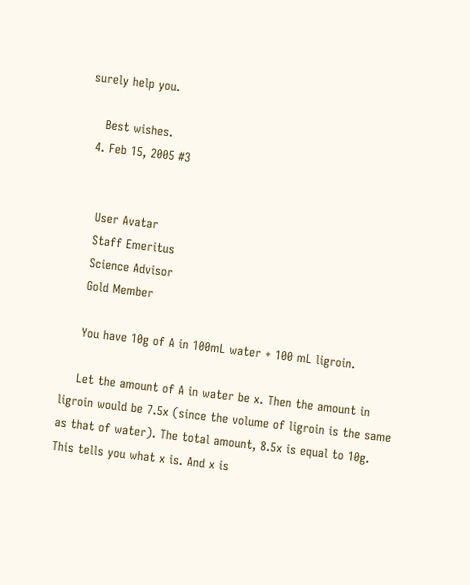surely help you.

    Best wishes.
  4. Feb 15, 2005 #3


    User Avatar
    Staff Emeritus
    Science Advisor
    Gold Member

    You have 10g of A in 100mL water + 100 mL ligroin.

    Let the amount of A in water be x. Then the amount in ligroin would be 7.5x (since the volume of ligroin is the same as that of water). The total amount, 8.5x is equal to 10g. This tells you what x is. And x is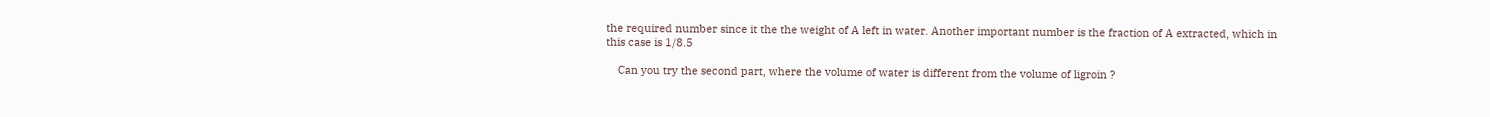the required number since it the the weight of A left in water. Another important number is the fraction of A extracted, which in this case is 1/8.5

    Can you try the second part, where the volume of water is different from the volume of ligroin ?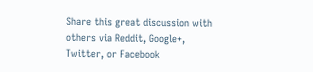Share this great discussion with others via Reddit, Google+, Twitter, or Facebook